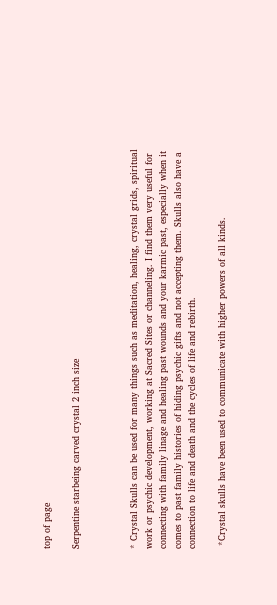top of page

Serpentine starbeing carved crystal 2 inch size



* Crystal Skulls can be used for many things such as meditation, healing, crystal grids, spiritual work or psychic development, working at Sacred Sites or channeling. I find them very useful for connecting with family linage and healing past wounds and your karmic past, especially when it comes to past family histories of hiding psychic gifts and not accepting them. Skulls also have a connection to life and death and the cycles of life and rebirth.

 *Crystal skulls have been used to communicate with higher powers of all kinds.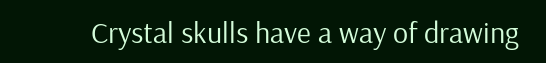Crystal skulls have a way of drawing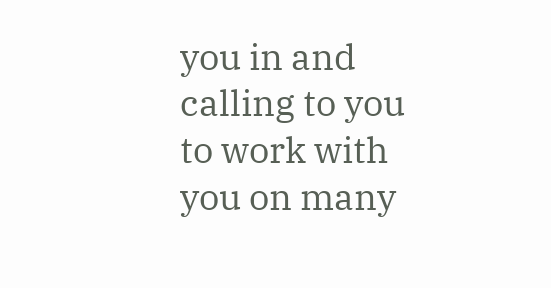you in and calling to you to work with you on many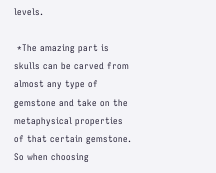levels.

 *The amazing part is skulls can be carved from almost any type of gemstone and take on the metaphysical properties of that certain gemstone. So when choosing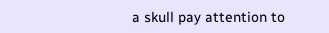a skull pay attention to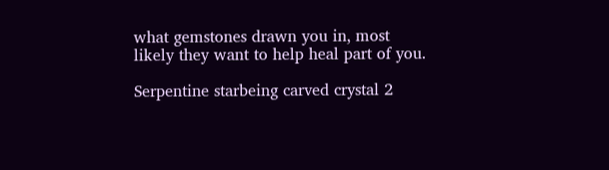what gemstones drawn you in, most likely they want to help heal part of you.

Serpentine starbeing carved crystal 2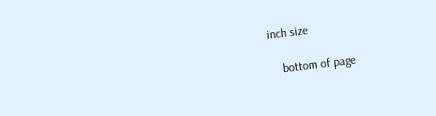inch size

    bottom of page